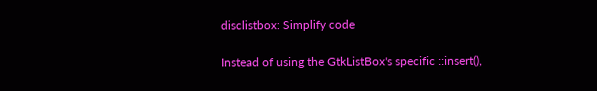disclistbox: Simplify code

Instead of using the GtkListBox's specific ::insert(),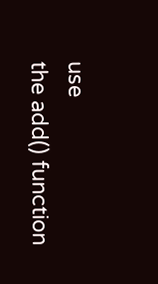use
the add() function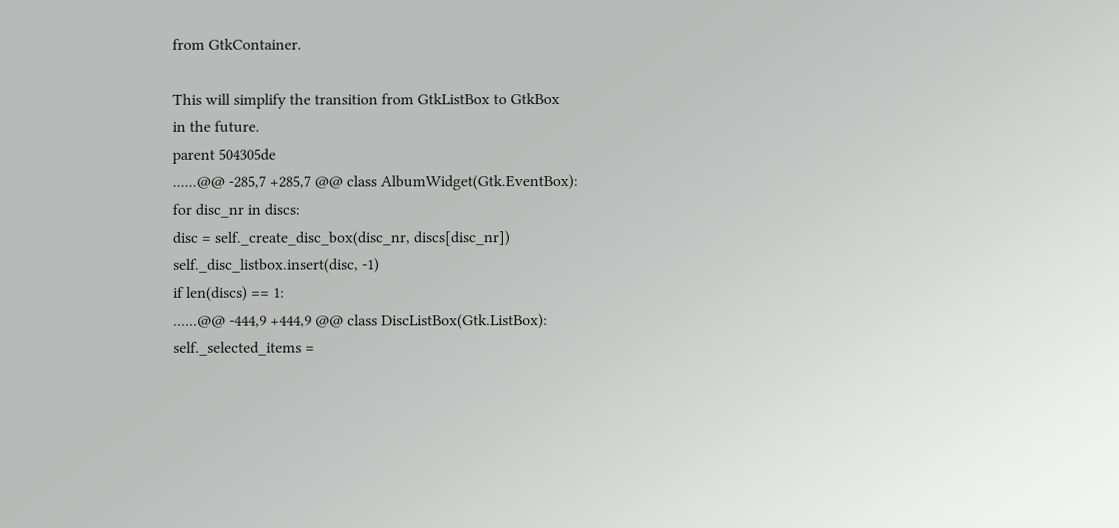from GtkContainer.

This will simplify the transition from GtkListBox to GtkBox
in the future.
parent 504305de
......@@ -285,7 +285,7 @@ class AlbumWidget(Gtk.EventBox):
for disc_nr in discs:
disc = self._create_disc_box(disc_nr, discs[disc_nr])
self._disc_listbox.insert(disc, -1)
if len(discs) == 1:
......@@ -444,9 +444,9 @@ class DiscListBox(Gtk.ListBox):
self._selected_items =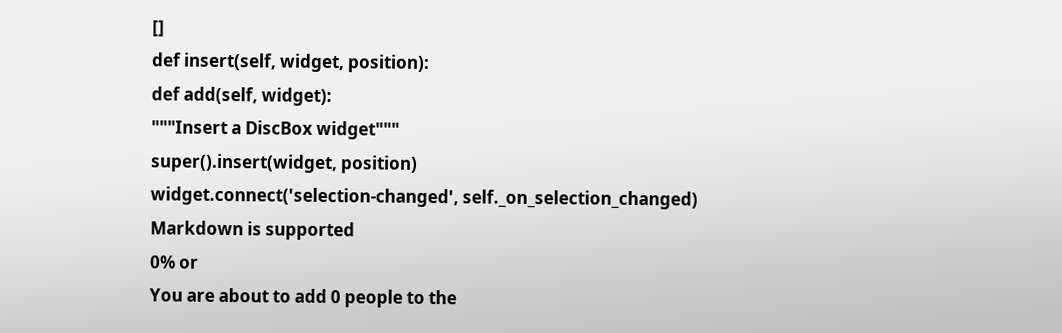[]
def insert(self, widget, position):
def add(self, widget):
"""Insert a DiscBox widget"""
super().insert(widget, position)
widget.connect('selection-changed', self._on_selection_changed)
Markdown is supported
0% or
You are about to add 0 people to the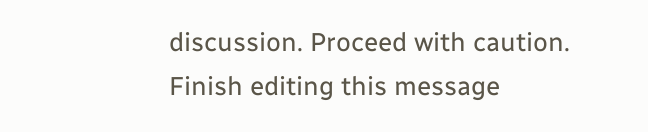discussion. Proceed with caution.
Finish editing this message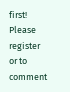first!
Please register or to comment